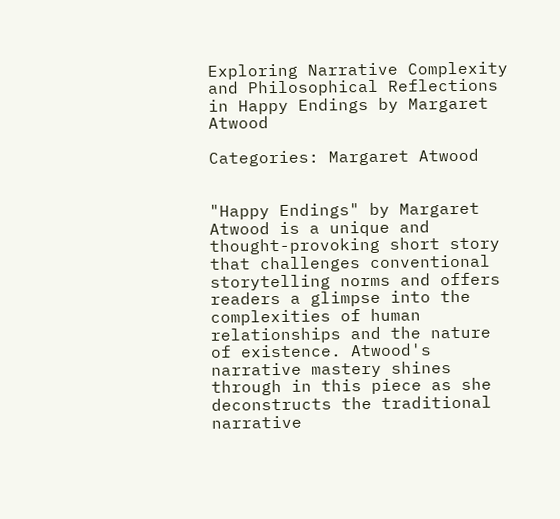Exploring Narrative Complexity and Philosophical Reflections in Happy Endings by Margaret Atwood

Categories: Margaret Atwood


"Happy Endings" by Margaret Atwood is a unique and thought-provoking short story that challenges conventional storytelling norms and offers readers a glimpse into the complexities of human relationships and the nature of existence. Atwood's narrative mastery shines through in this piece as she deconstructs the traditional narrative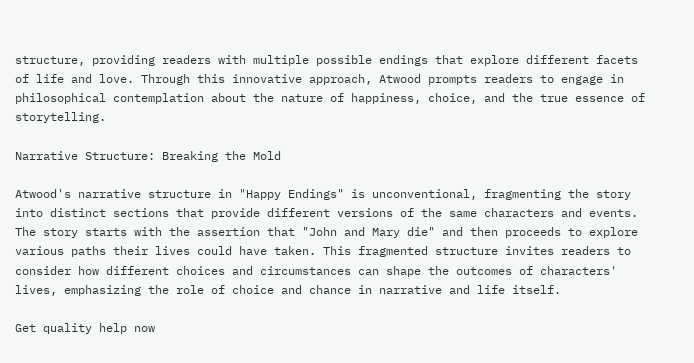structure, providing readers with multiple possible endings that explore different facets of life and love. Through this innovative approach, Atwood prompts readers to engage in philosophical contemplation about the nature of happiness, choice, and the true essence of storytelling.

Narrative Structure: Breaking the Mold

Atwood's narrative structure in "Happy Endings" is unconventional, fragmenting the story into distinct sections that provide different versions of the same characters and events. The story starts with the assertion that "John and Mary die" and then proceeds to explore various paths their lives could have taken. This fragmented structure invites readers to consider how different choices and circumstances can shape the outcomes of characters' lives, emphasizing the role of choice and chance in narrative and life itself.

Get quality help now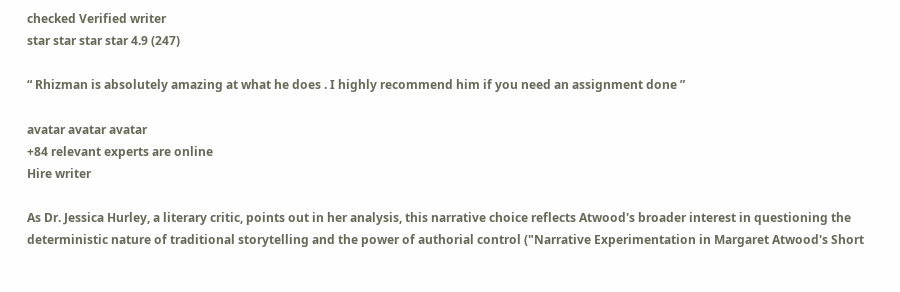checked Verified writer
star star star star 4.9 (247)

“ Rhizman is absolutely amazing at what he does . I highly recommend him if you need an assignment done ”

avatar avatar avatar
+84 relevant experts are online
Hire writer

As Dr. Jessica Hurley, a literary critic, points out in her analysis, this narrative choice reflects Atwood's broader interest in questioning the deterministic nature of traditional storytelling and the power of authorial control ("Narrative Experimentation in Margaret Atwood's Short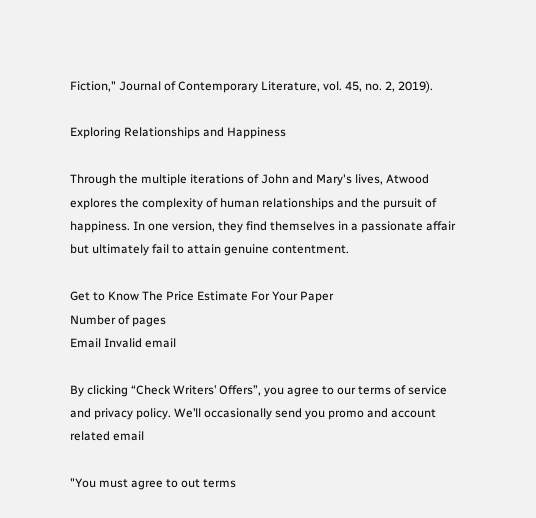Fiction," Journal of Contemporary Literature, vol. 45, no. 2, 2019).

Exploring Relationships and Happiness

Through the multiple iterations of John and Mary's lives, Atwood explores the complexity of human relationships and the pursuit of happiness. In one version, they find themselves in a passionate affair but ultimately fail to attain genuine contentment.

Get to Know The Price Estimate For Your Paper
Number of pages
Email Invalid email

By clicking “Check Writers’ Offers”, you agree to our terms of service and privacy policy. We’ll occasionally send you promo and account related email

"You must agree to out terms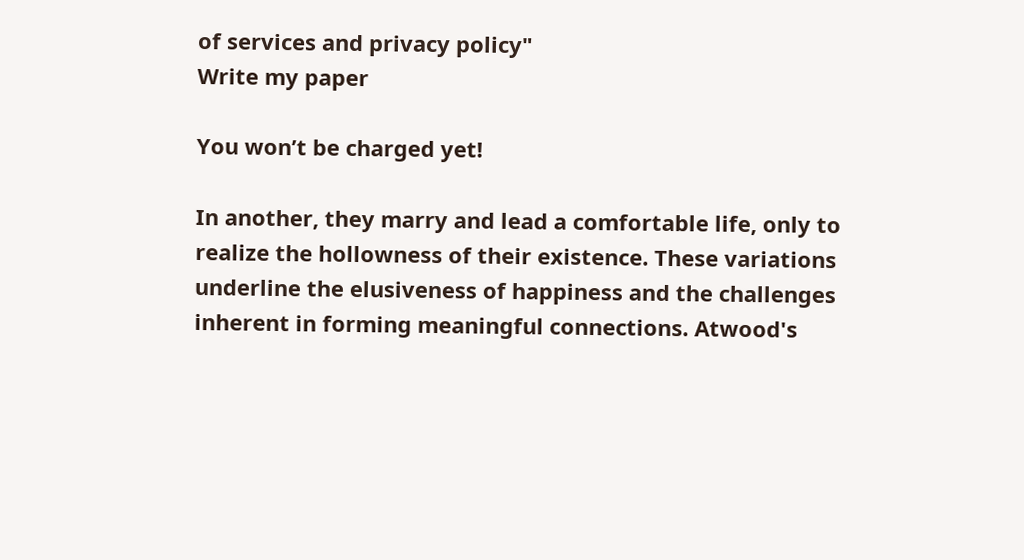of services and privacy policy"
Write my paper

You won’t be charged yet!

In another, they marry and lead a comfortable life, only to realize the hollowness of their existence. These variations underline the elusiveness of happiness and the challenges inherent in forming meaningful connections. Atwood's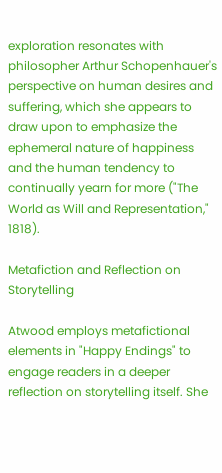exploration resonates with philosopher Arthur Schopenhauer's perspective on human desires and suffering, which she appears to draw upon to emphasize the ephemeral nature of happiness and the human tendency to continually yearn for more ("The World as Will and Representation," 1818).

Metafiction and Reflection on Storytelling

Atwood employs metafictional elements in "Happy Endings" to engage readers in a deeper reflection on storytelling itself. She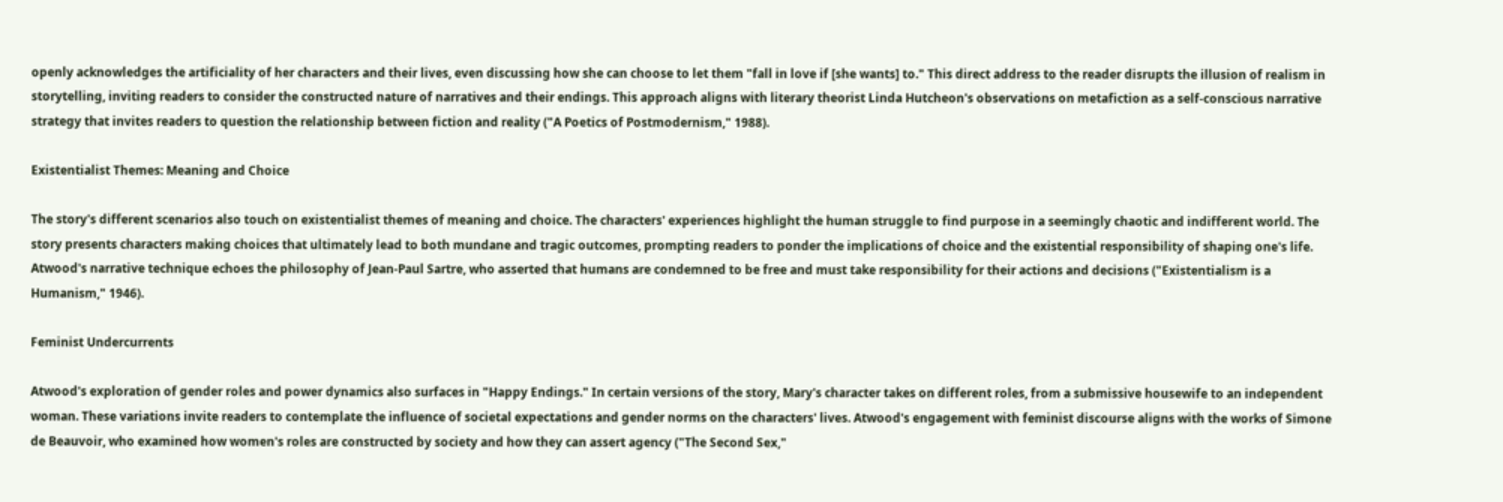openly acknowledges the artificiality of her characters and their lives, even discussing how she can choose to let them "fall in love if [she wants] to." This direct address to the reader disrupts the illusion of realism in storytelling, inviting readers to consider the constructed nature of narratives and their endings. This approach aligns with literary theorist Linda Hutcheon's observations on metafiction as a self-conscious narrative strategy that invites readers to question the relationship between fiction and reality ("A Poetics of Postmodernism," 1988).

Existentialist Themes: Meaning and Choice

The story's different scenarios also touch on existentialist themes of meaning and choice. The characters' experiences highlight the human struggle to find purpose in a seemingly chaotic and indifferent world. The story presents characters making choices that ultimately lead to both mundane and tragic outcomes, prompting readers to ponder the implications of choice and the existential responsibility of shaping one's life. Atwood's narrative technique echoes the philosophy of Jean-Paul Sartre, who asserted that humans are condemned to be free and must take responsibility for their actions and decisions ("Existentialism is a Humanism," 1946).

Feminist Undercurrents

Atwood's exploration of gender roles and power dynamics also surfaces in "Happy Endings." In certain versions of the story, Mary's character takes on different roles, from a submissive housewife to an independent woman. These variations invite readers to contemplate the influence of societal expectations and gender norms on the characters' lives. Atwood's engagement with feminist discourse aligns with the works of Simone de Beauvoir, who examined how women's roles are constructed by society and how they can assert agency ("The Second Sex,"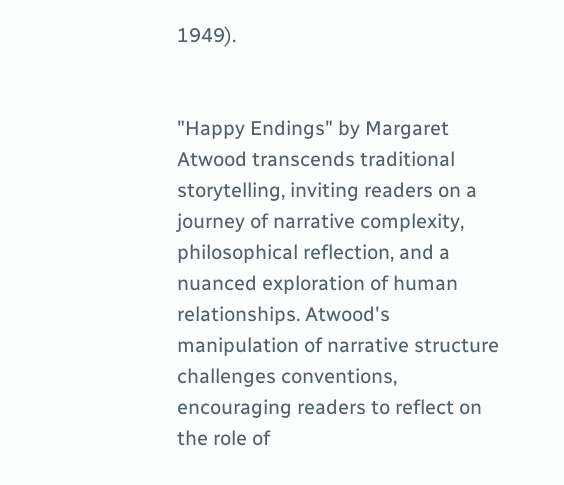1949).


"Happy Endings" by Margaret Atwood transcends traditional storytelling, inviting readers on a journey of narrative complexity, philosophical reflection, and a nuanced exploration of human relationships. Atwood's manipulation of narrative structure challenges conventions, encouraging readers to reflect on the role of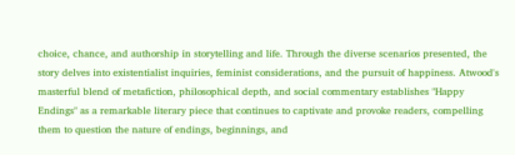choice, chance, and authorship in storytelling and life. Through the diverse scenarios presented, the story delves into existentialist inquiries, feminist considerations, and the pursuit of happiness. Atwood's masterful blend of metafiction, philosophical depth, and social commentary establishes "Happy Endings" as a remarkable literary piece that continues to captivate and provoke readers, compelling them to question the nature of endings, beginnings, and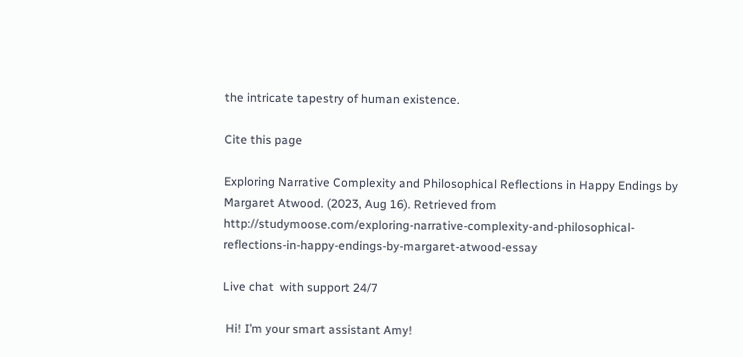the intricate tapestry of human existence.

Cite this page

Exploring Narrative Complexity and Philosophical Reflections in Happy Endings by Margaret Atwood. (2023, Aug 16). Retrieved from http://studymoose.com/exploring-narrative-complexity-and-philosophical-reflections-in-happy-endings-by-margaret-atwood-essay

Live chat  with support 24/7

 Hi! I’m your smart assistant Amy!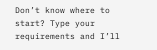Don’t know where to start? Type your requirements and I’ll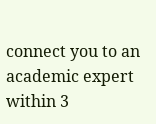connect you to an academic expert within 3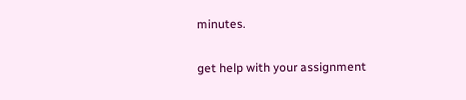minutes.

get help with your assignment